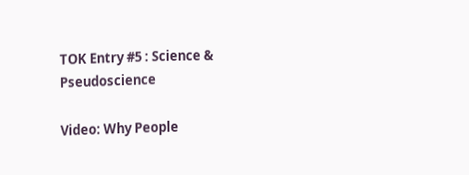TOK Entry #5 : Science & Pseudoscience

Video: Why People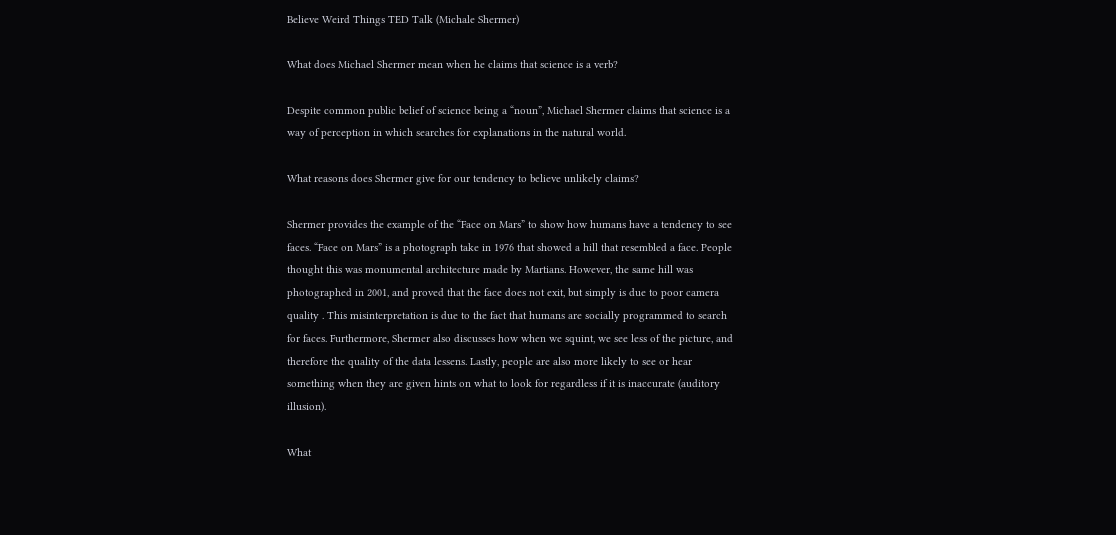Believe Weird Things TED Talk (Michale Shermer)

What does Michael Shermer mean when he claims that science is a verb?

Despite common public belief of science being a “noun”, Michael Shermer claims that science is a way of perception in which searches for explanations in the natural world.

What reasons does Shermer give for our tendency to believe unlikely claims?

Shermer provides the example of the “Face on Mars” to show how humans have a tendency to see faces. “Face on Mars” is a photograph take in 1976 that showed a hill that resembled a face. People thought this was monumental architecture made by Martians. However, the same hill was photographed in 2001, and proved that the face does not exit, but simply is due to poor camera quality . This misinterpretation is due to the fact that humans are socially programmed to search for faces. Furthermore, Shermer also discusses how when we squint, we see less of the picture, and therefore the quality of the data lessens. Lastly, people are also more likely to see or hear something when they are given hints on what to look for regardless if it is inaccurate (auditory illusion).

What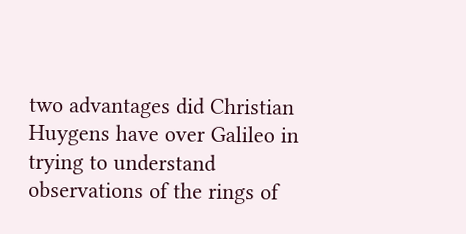two advantages did Christian Huygens have over Galileo in trying to understand observations of the rings of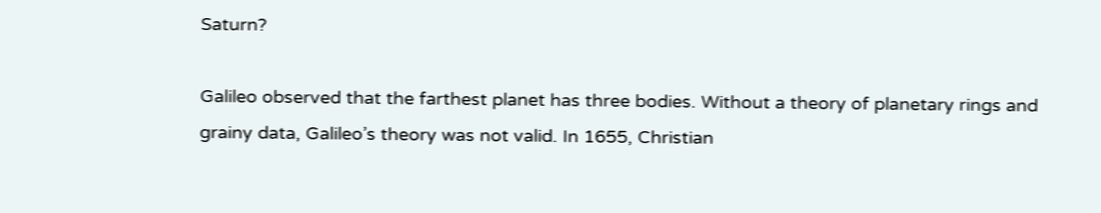Saturn?

Galileo observed that the farthest planet has three bodies. Without a theory of planetary rings and grainy data, Galileo’s theory was not valid. In 1655, Christian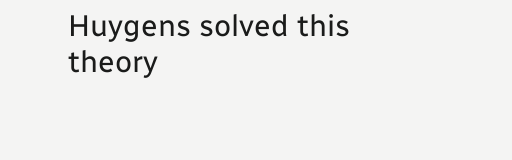Huygens solved this theory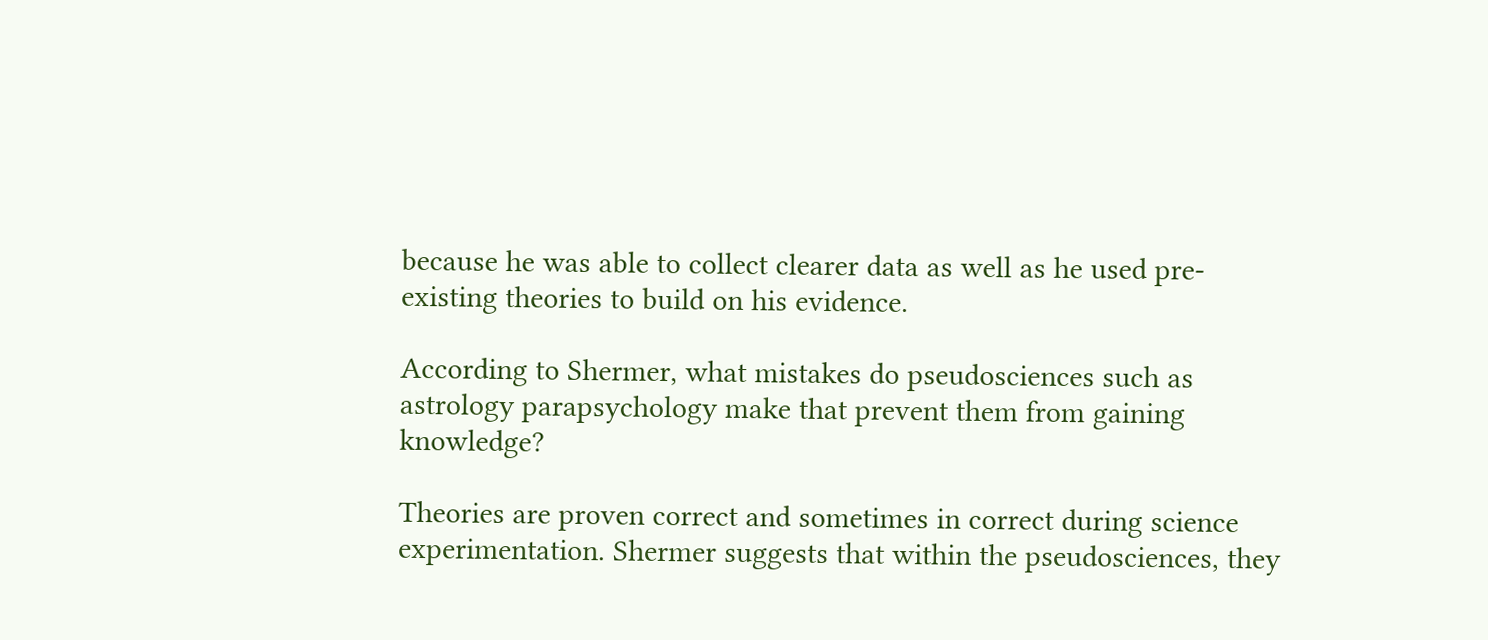because he was able to collect clearer data as well as he used pre-existing theories to build on his evidence.

According to Shermer, what mistakes do pseudosciences such as astrology parapsychology make that prevent them from gaining knowledge?

Theories are proven correct and sometimes in correct during science experimentation. Shermer suggests that within the pseudosciences, they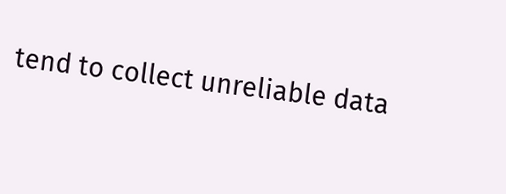tend to collect unreliable data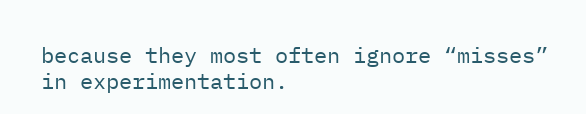because they most often ignore “misses” in experimentation.